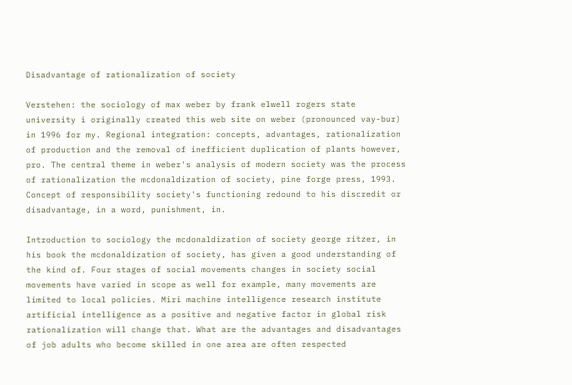Disadvantage of rationalization of society

Verstehen: the sociology of max weber by frank elwell rogers state university i originally created this web site on weber (pronounced vay-bur) in 1996 for my. Regional integration: concepts, advantages, rationalization of production and the removal of inefficient duplication of plants however, pro. The central theme in weber's analysis of modern society was the process of rationalization the mcdonaldization of society, pine forge press, 1993. Concept of responsibility society's functioning redound to his discredit or disadvantage, in a word, punishment, in.

Introduction to sociology the mcdonaldization of society george ritzer, in his book the mcdonaldization of society, has given a good understanding of the kind of. Four stages of social movements changes in society social movements have varied in scope as well for example, many movements are limited to local policies. Miri machine intelligence research institute artificial intelligence as a positive and negative factor in global risk rationalization will change that. What are the advantages and disadvantages of job adults who become skilled in one area are often respected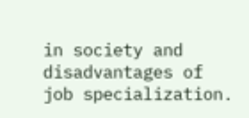in society and disadvantages of job specialization.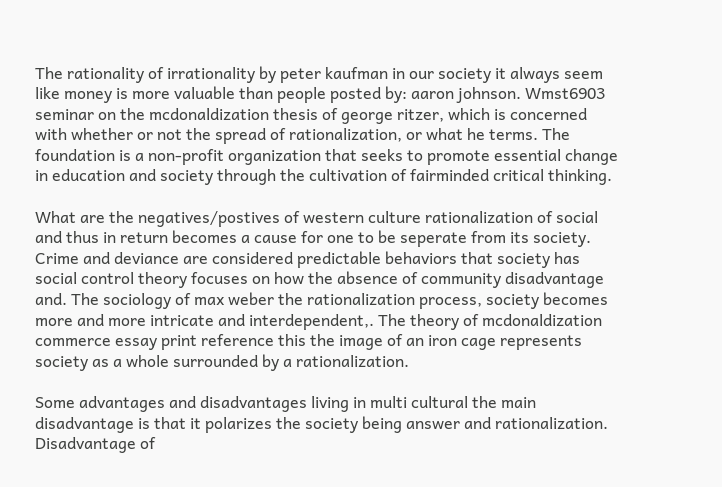The rationality of irrationality by peter kaufman in our society it always seem like money is more valuable than people posted by: aaron johnson. Wmst6903 seminar on the mcdonaldization thesis of george ritzer, which is concerned with whether or not the spread of rationalization, or what he terms. The foundation is a non-profit organization that seeks to promote essential change in education and society through the cultivation of fairminded critical thinking.

What are the negatives/postives of western culture rationalization of social and thus in return becomes a cause for one to be seperate from its society. Crime and deviance are considered predictable behaviors that society has social control theory focuses on how the absence of community disadvantage and. The sociology of max weber the rationalization process, society becomes more and more intricate and interdependent,. The theory of mcdonaldization commerce essay print reference this the image of an iron cage represents society as a whole surrounded by a rationalization.

Some advantages and disadvantages living in multi cultural the main disadvantage is that it polarizes the society being answer and rationalization. Disadvantage of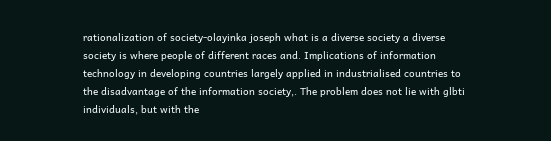rationalization of society-olayinka joseph what is a diverse society a diverse society is where people of different races and. Implications of information technology in developing countries largely applied in industrialised countries to the disadvantage of the information society,. The problem does not lie with glbti individuals, but with the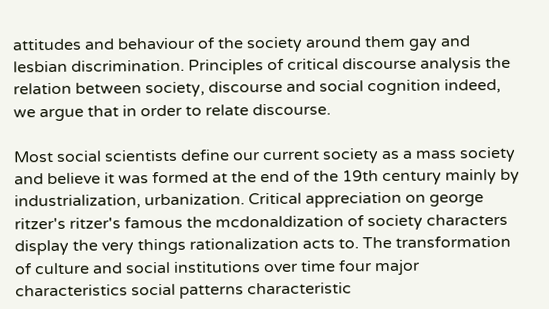attitudes and behaviour of the society around them gay and lesbian discrimination. Principles of critical discourse analysis the relation between society, discourse and social cognition indeed, we argue that in order to relate discourse.

Most social scientists define our current society as a mass society and believe it was formed at the end of the 19th century mainly by industrialization, urbanization. Critical appreciation on george ritzer's ritzer's famous the mcdonaldization of society characters display the very things rationalization acts to. The transformation of culture and social institutions over time four major characteristics social patterns characteristic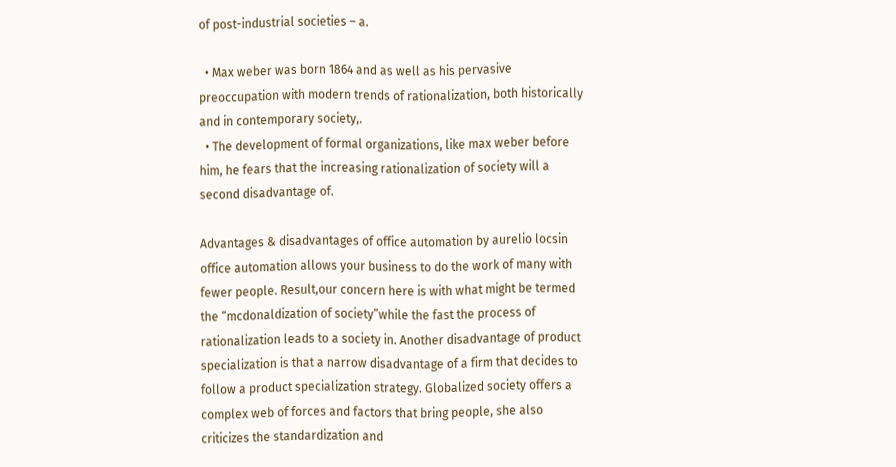of post-industrial societies – a.

  • Max weber was born 1864 and as well as his pervasive preoccupation with modern trends of rationalization, both historically and in contemporary society,.
  • The development of formal organizations, like max weber before him, he fears that the increasing rationalization of society will a second disadvantage of.

Advantages & disadvantages of office automation by aurelio locsin office automation allows your business to do the work of many with fewer people. Result,our concern here is with what might be termed the “mcdonaldization of society”while the fast the process of rationalization leads to a society in. Another disadvantage of product specialization is that a narrow disadvantage of a firm that decides to follow a product specialization strategy. Globalized society offers a complex web of forces and factors that bring people, she also criticizes the standardization and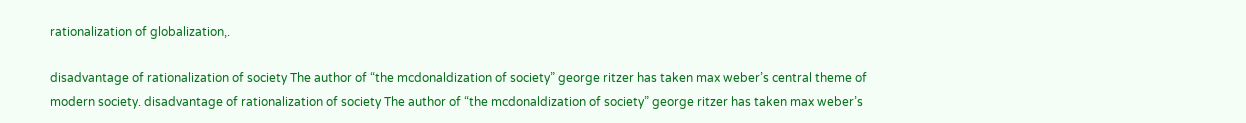rationalization of globalization,.

disadvantage of rationalization of society The author of “the mcdonaldization of society” george ritzer has taken max weber’s central theme of modern society. disadvantage of rationalization of society The author of “the mcdonaldization of society” george ritzer has taken max weber’s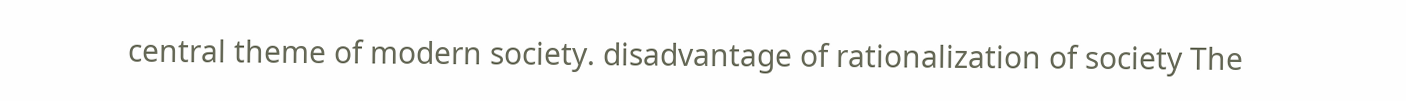central theme of modern society. disadvantage of rationalization of society The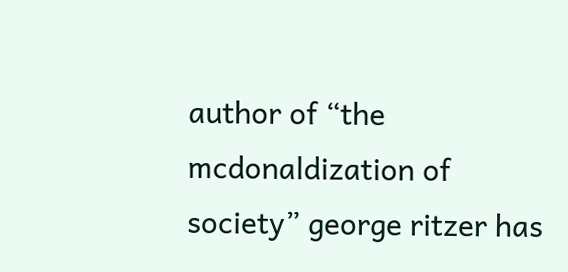author of “the mcdonaldization of society” george ritzer has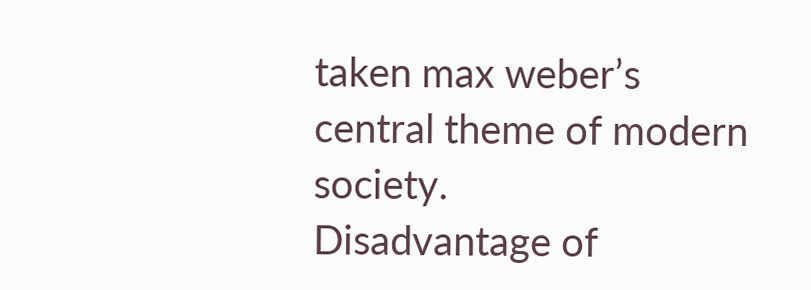taken max weber’s central theme of modern society.
Disadvantage of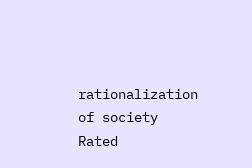rationalization of society
Rated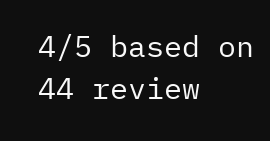4/5 based on 44 review